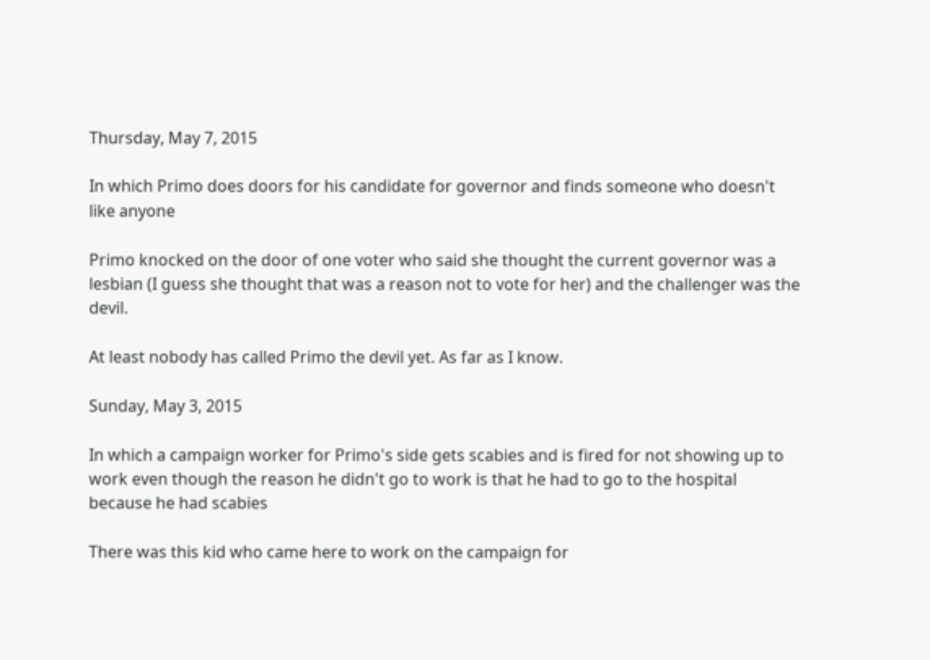Thursday, May 7, 2015

In which Primo does doors for his candidate for governor and finds someone who doesn't like anyone

Primo knocked on the door of one voter who said she thought the current governor was a lesbian (I guess she thought that was a reason not to vote for her) and the challenger was the devil.

At least nobody has called Primo the devil yet. As far as I know.

Sunday, May 3, 2015

In which a campaign worker for Primo's side gets scabies and is fired for not showing up to work even though the reason he didn't go to work is that he had to go to the hospital because he had scabies

There was this kid who came here to work on the campaign for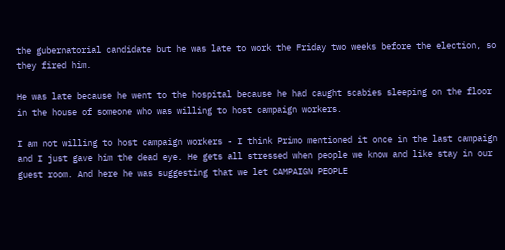the gubernatorial candidate but he was late to work the Friday two weeks before the election, so they fired him.

He was late because he went to the hospital because he had caught scabies sleeping on the floor in the house of someone who was willing to host campaign workers.

I am not willing to host campaign workers - I think Primo mentioned it once in the last campaign and I just gave him the dead eye. He gets all stressed when people we know and like stay in our guest room. And here he was suggesting that we let CAMPAIGN PEOPLE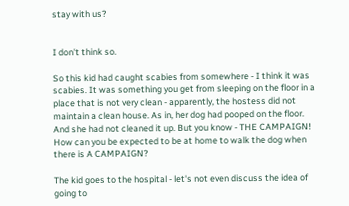stay with us?


I don't think so.

So this kid had caught scabies from somewhere - I think it was scabies. It was something you get from sleeping on the floor in a place that is not very clean - apparently, the hostess did not maintain a clean house. As in, her dog had pooped on the floor. And she had not cleaned it up. But you know - THE CAMPAIGN! How can you be expected to be at home to walk the dog when there is A CAMPAIGN?

The kid goes to the hospital - let's not even discuss the idea of going to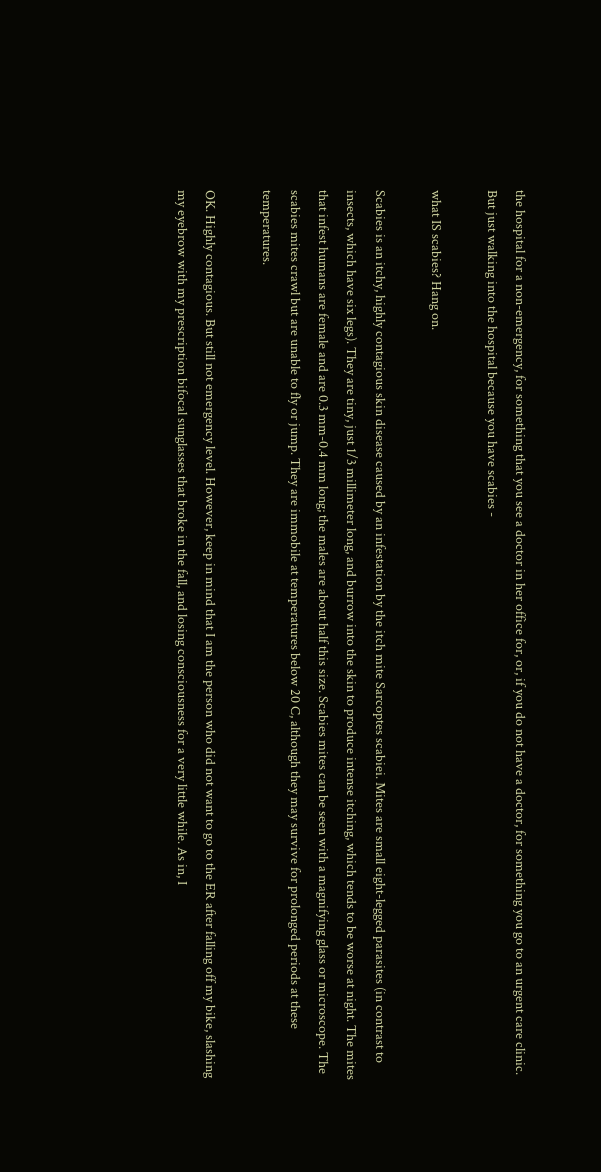the hospital for a non-emergency, for something that you see a doctor in her office for, or, if you do not have a doctor, for something you go to an urgent care clinic. But just walking into the hospital because you have scabies -

what IS scabies? Hang on.

Scabies is an itchy, highly contagious skin disease caused by an infestation by the itch mite Sarcoptes scabiei. Mites are small eight-legged parasites (in contrast to insects, which have six legs). They are tiny, just 1/3 millimeter long, and burrow into the skin to produce intense itching, which tends to be worse at night. The mites that infest humans are female and are 0.3 mm-0.4 mm long; the males are about half this size. Scabies mites can be seen with a magnifying glass or microscope. The scabies mites crawl but are unable to fly or jump. They are immobile at temperatures below 20 C, although they may survive for prolonged periods at these temperatures.

OK. Highly contagious. But still not emergency level. However, keep in mind that I am the person who did not want to go to the ER after falling off my bike, slashing my eyebrow with my prescription bifocal sunglasses that broke in the fall, and losing consciousness for a very little while. As in, I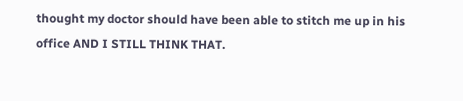thought my doctor should have been able to stitch me up in his office AND I STILL THINK THAT.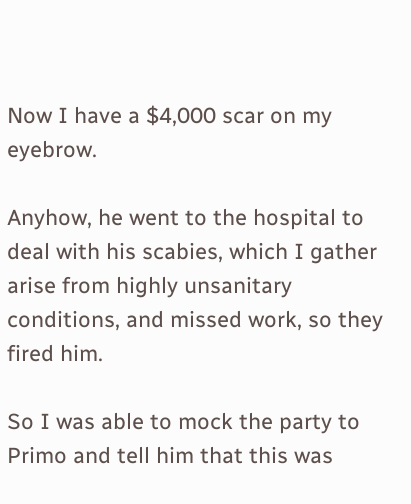Now I have a $4,000 scar on my eyebrow.

Anyhow, he went to the hospital to deal with his scabies, which I gather arise from highly unsanitary conditions, and missed work, so they fired him.

So I was able to mock the party to Primo and tell him that this was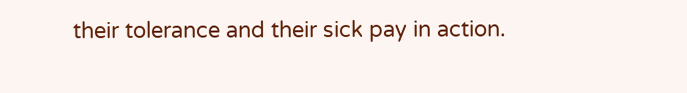their tolerance and their sick pay in action.